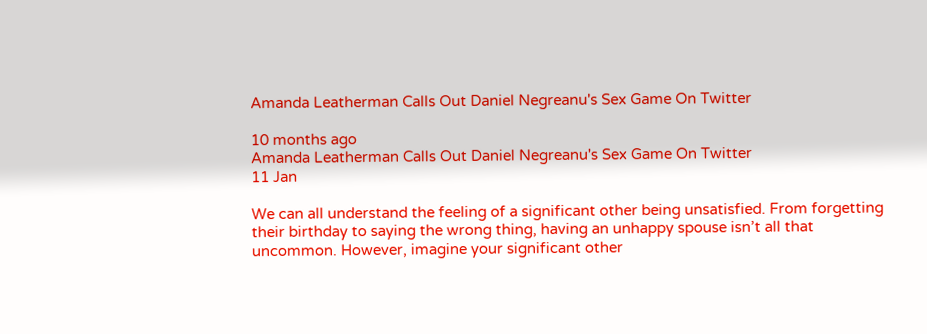Amanda Leatherman Calls Out Daniel Negreanu's Sex Game On Twitter

10 months ago
Amanda Leatherman Calls Out Daniel Negreanu's Sex Game On Twitter
11 Jan

We can all understand the feeling of a significant other being unsatisfied. From forgetting their birthday to saying the wrong thing, having an unhappy spouse isn’t all that uncommon. However, imagine your significant other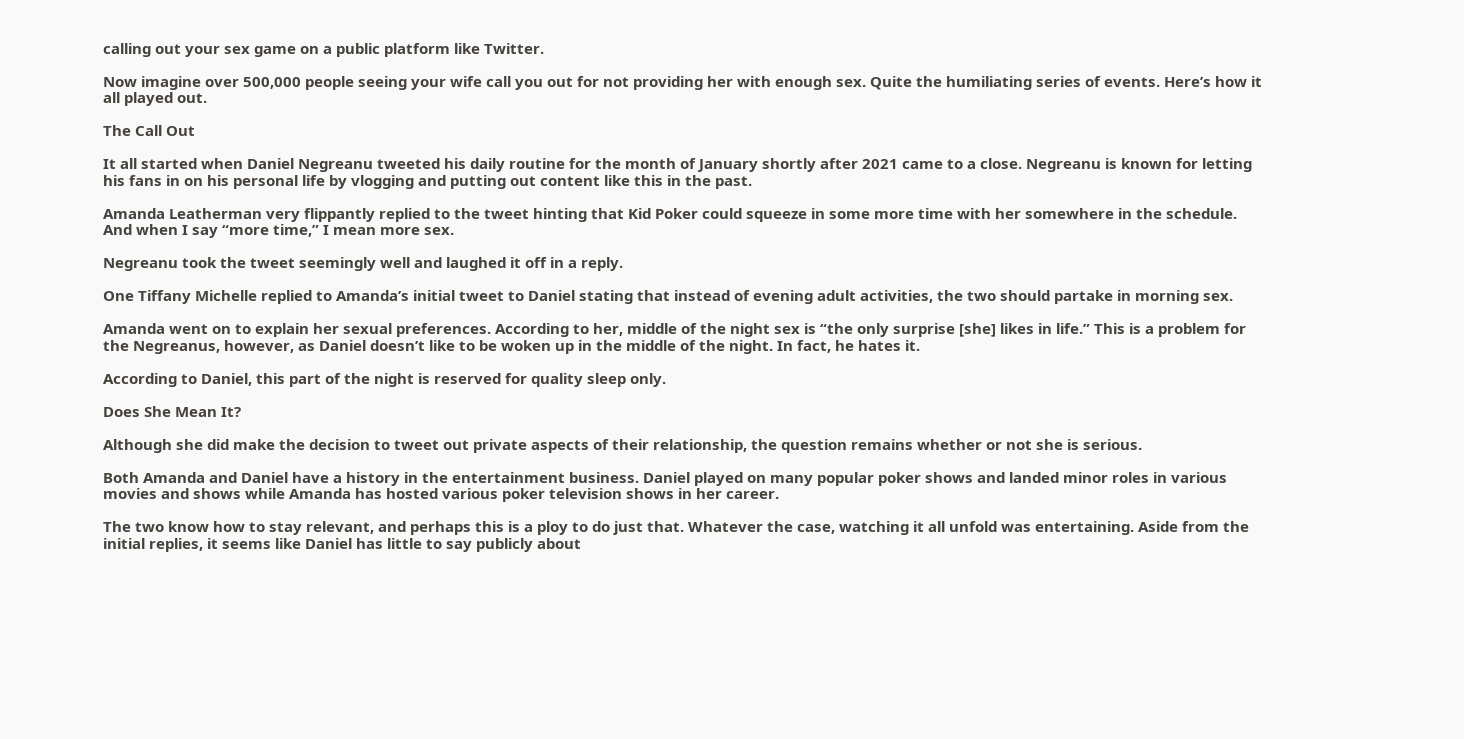calling out your sex game on a public platform like Twitter.

Now imagine over 500,000 people seeing your wife call you out for not providing her with enough sex. Quite the humiliating series of events. Here’s how it all played out.

The Call Out

It all started when Daniel Negreanu tweeted his daily routine for the month of January shortly after 2021 came to a close. Negreanu is known for letting his fans in on his personal life by vlogging and putting out content like this in the past.

Amanda Leatherman very flippantly replied to the tweet hinting that Kid Poker could squeeze in some more time with her somewhere in the schedule. And when I say “more time,” I mean more sex.

Negreanu took the tweet seemingly well and laughed it off in a reply.

One Tiffany Michelle replied to Amanda’s initial tweet to Daniel stating that instead of evening adult activities, the two should partake in morning sex.

Amanda went on to explain her sexual preferences. According to her, middle of the night sex is “the only surprise [she] likes in life.” This is a problem for the Negreanus, however, as Daniel doesn’t like to be woken up in the middle of the night. In fact, he hates it.

According to Daniel, this part of the night is reserved for quality sleep only.

Does She Mean It?

Although she did make the decision to tweet out private aspects of their relationship, the question remains whether or not she is serious.

Both Amanda and Daniel have a history in the entertainment business. Daniel played on many popular poker shows and landed minor roles in various movies and shows while Amanda has hosted various poker television shows in her career.

The two know how to stay relevant, and perhaps this is a ploy to do just that. Whatever the case, watching it all unfold was entertaining. Aside from the initial replies, it seems like Daniel has little to say publicly about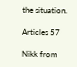the situation.

Articles 57

Nikk from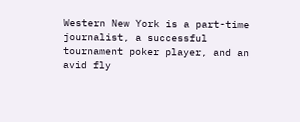Western New York is a part-time journalist, a successful tournament poker player, and an avid fly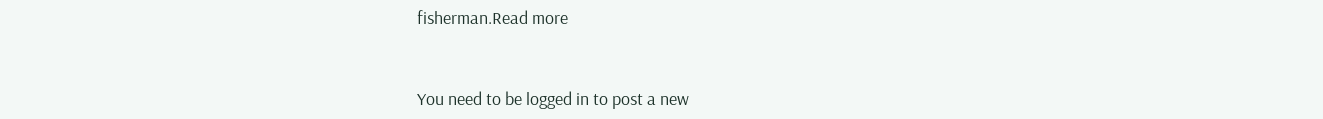fisherman.Read more


You need to be logged in to post a new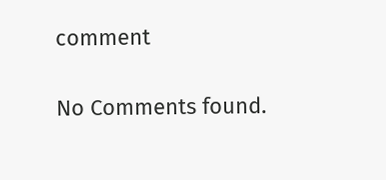comment

No Comments found.